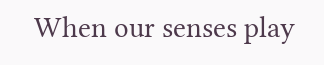When our senses play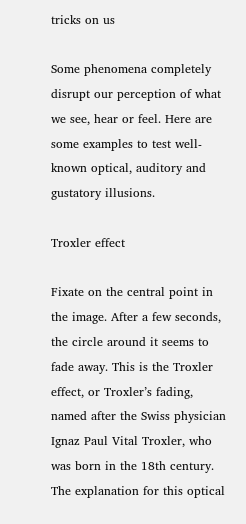tricks on us

Some phenomena completely disrupt our perception of what we see, hear or feel. Here are some examples to test well-known optical, auditory and gustatory illusions.

Troxler effect

Fixate on the central point in the image. After a few seconds, the circle around it seems to fade away. This is the Troxler effect, or Troxler’s fading, named after the Swiss physician Ignaz Paul Vital Troxler, who was born in the 18th century. The explanation for this optical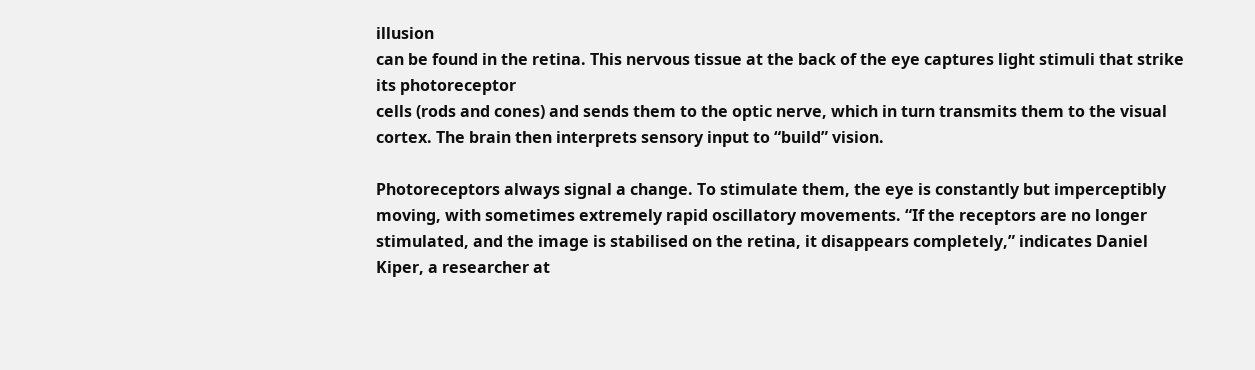illusion
can be found in the retina. This nervous tissue at the back of the eye captures light stimuli that strike its photoreceptor
cells (rods and cones) and sends them to the optic nerve, which in turn transmits them to the visual cortex. The brain then interprets sensory input to “build” vision.

Photoreceptors always signal a change. To stimulate them, the eye is constantly but imperceptibly moving, with sometimes extremely rapid oscillatory movements. “If the receptors are no longer stimulated, and the image is stabilised on the retina, it disappears completely,” indicates Daniel Kiper, a researcher at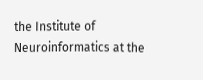the Institute of Neuroinformatics at the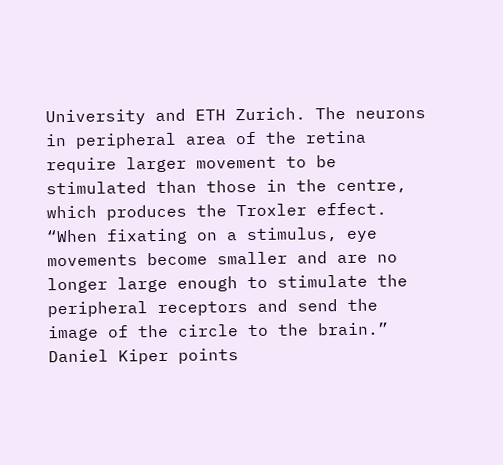University and ETH Zurich. The neurons in peripheral area of the retina require larger movement to be stimulated than those in the centre, which produces the Troxler effect. “When fixating on a stimulus, eye movements become smaller and are no longer large enough to stimulate the peripheral receptors and send the image of the circle to the brain.” Daniel Kiper points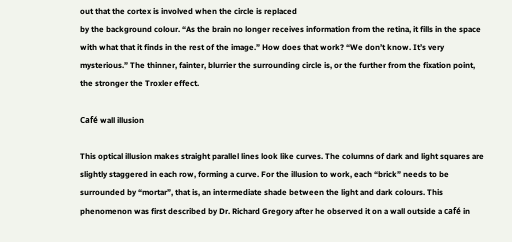out that the cortex is involved when the circle is replaced
by the background colour. “As the brain no longer receives information from the retina, it fills in the space with what that it finds in the rest of the image.” How does that work? “We don’t know. It’s very mysterious.” The thinner, fainter, blurrier the surrounding circle is, or the further from the fixation point, the stronger the Troxler effect.

Café wall illusion

This optical illusion makes straight parallel lines look like curves. The columns of dark and light squares are slightly staggered in each row, forming a curve. For the illusion to work, each “brick” needs to be surrounded by “mortar”, that is, an intermediate shade between the light and dark colours. This phenomenon was first described by Dr. Richard Gregory after he observed it on a wall outside a café in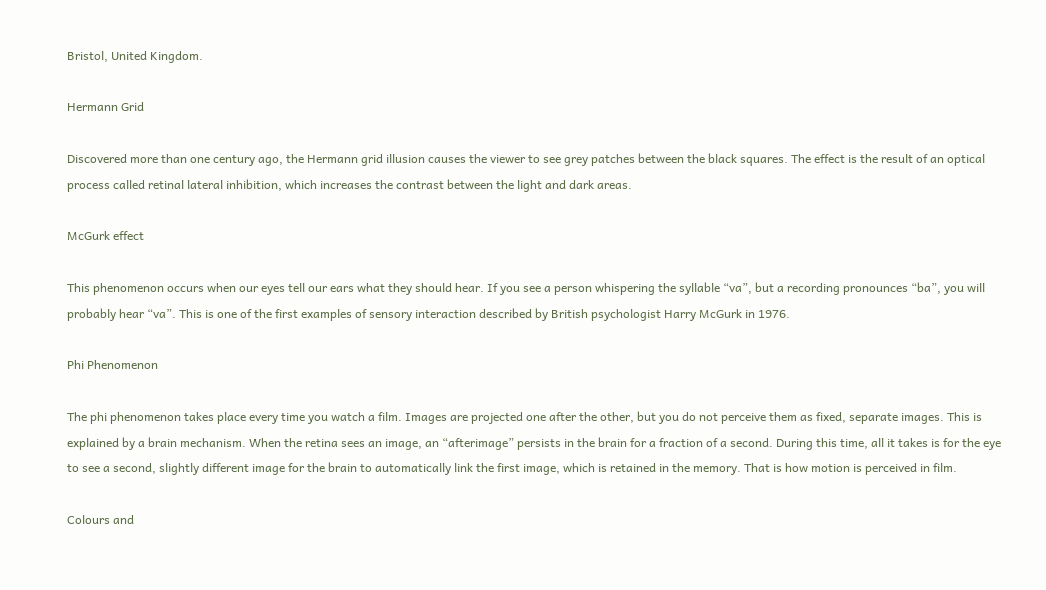Bristol, United Kingdom.

Hermann Grid

Discovered more than one century ago, the Hermann grid illusion causes the viewer to see grey patches between the black squares. The effect is the result of an optical process called retinal lateral inhibition, which increases the contrast between the light and dark areas.

McGurk effect

This phenomenon occurs when our eyes tell our ears what they should hear. If you see a person whispering the syllable “va”, but a recording pronounces “ba”, you will probably hear “va”. This is one of the first examples of sensory interaction described by British psychologist Harry McGurk in 1976.

Phi Phenomenon

The phi phenomenon takes place every time you watch a film. Images are projected one after the other, but you do not perceive them as fixed, separate images. This is explained by a brain mechanism. When the retina sees an image, an “afterimage” persists in the brain for a fraction of a second. During this time, all it takes is for the eye to see a second, slightly different image for the brain to automatically link the first image, which is retained in the memory. That is how motion is perceived in film.

Colours and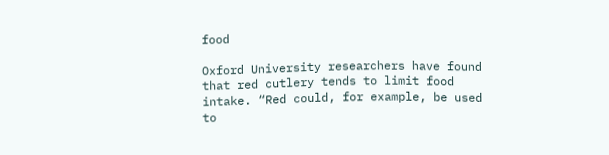food

Oxford University researchers have found that red cutlery tends to limit food intake. “Red could, for example, be used to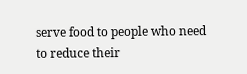serve food to people who need to reduce their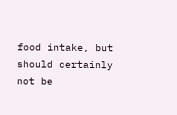food intake, but should certainly not be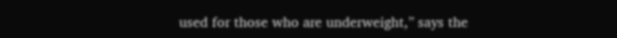used for those who are underweight,” says the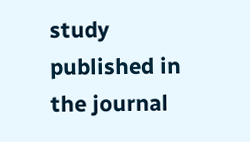study published in the journal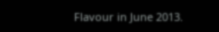Flavour in June 2013.